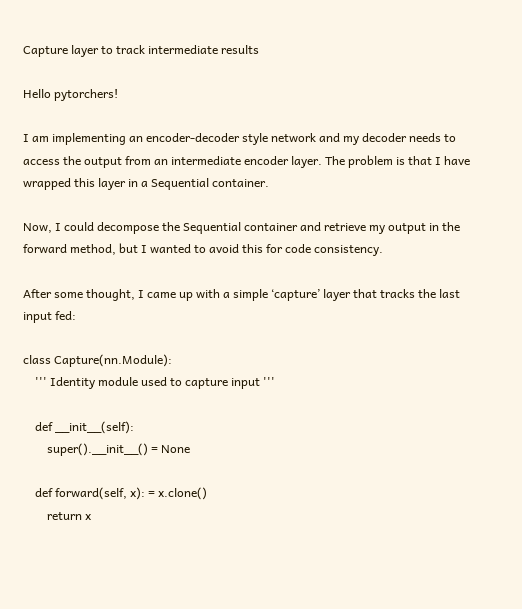Capture layer to track intermediate results

Hello pytorchers!

I am implementing an encoder-decoder style network and my decoder needs to access the output from an intermediate encoder layer. The problem is that I have wrapped this layer in a Sequential container.

Now, I could decompose the Sequential container and retrieve my output in the forward method, but I wanted to avoid this for code consistency.

After some thought, I came up with a simple ‘capture’ layer that tracks the last input fed:

class Capture(nn.Module):
    ''' Identity module used to capture input '''

    def __init__(self):
        super().__init__() = None

    def forward(self, x): = x.clone()
        return x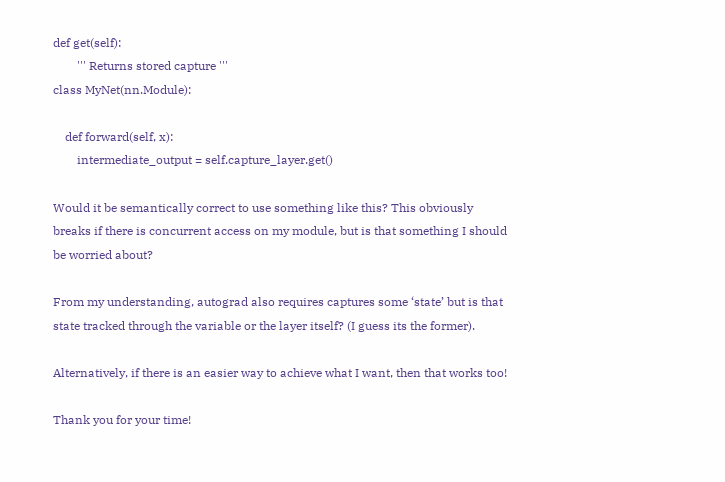def get(self):
        ''' Returns stored capture '''
class MyNet(nn.Module):

    def forward(self, x):
        intermediate_output = self.capture_layer.get()

Would it be semantically correct to use something like this? This obviously breaks if there is concurrent access on my module, but is that something I should be worried about?

From my understanding, autograd also requires captures some ‘state’ but is that state tracked through the variable or the layer itself? (I guess its the former).

Alternatively, if there is an easier way to achieve what I want, then that works too!

Thank you for your time!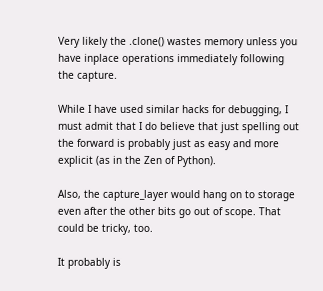Very likely the .clone() wastes memory unless you have inplace operations immediately following the capture.

While I have used similar hacks for debugging, I must admit that I do believe that just spelling out the forward is probably just as easy and more explicit (as in the Zen of Python).

Also, the capture_layer would hang on to storage even after the other bits go out of scope. That could be tricky, too.

It probably is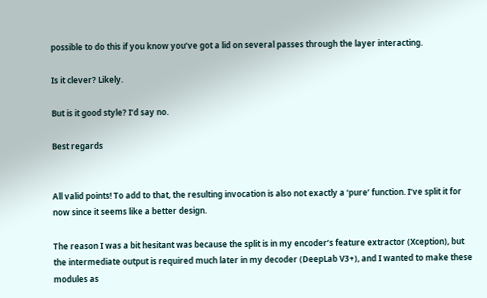possible to do this if you know you’ve got a lid on several passes through the layer interacting.

Is it clever? Likely.

But is it good style? I’d say no.

Best regards


All valid points! To add to that, the resulting invocation is also not exactly a ‘pure’ function. I’ve split it for now since it seems like a better design.

The reason I was a bit hesitant was because the split is in my encoder’s feature extractor (Xception), but the intermediate output is required much later in my decoder (DeepLab V3+), and I wanted to make these modules as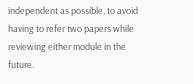independent as possible, to avoid having to refer two papers while reviewing either module in the future.